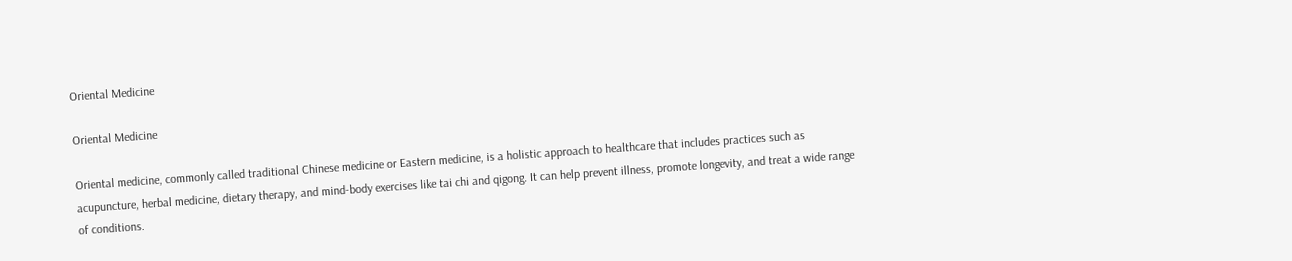Oriental Medicine

Oriental Medicine

Oriental medicine, commonly called traditional Chinese medicine or Eastern medicine, is a holistic approach to healthcare that includes practices such as acupuncture, herbal medicine, dietary therapy, and mind-body exercises like tai chi and qigong. It can help prevent illness, promote longevity, and treat a wide range of conditions.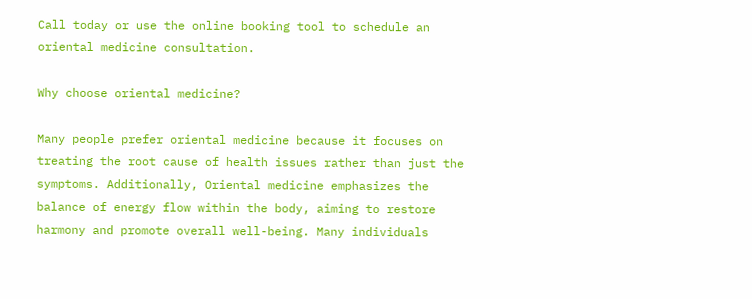Call today or use the online booking tool to schedule an oriental medicine consultation.

Why choose oriental medicine?

Many people prefer oriental medicine because it focuses on treating the root cause of health issues rather than just the symptoms. Additionally, Oriental medicine emphasizes the balance of energy flow within the body, aiming to restore harmony and promote overall well-being. Many individuals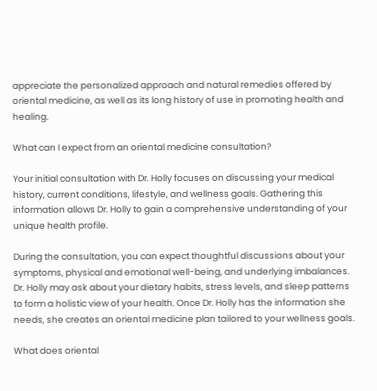appreciate the personalized approach and natural remedies offered by oriental medicine, as well as its long history of use in promoting health and healing.

What can I expect from an oriental medicine consultation?

Your initial consultation with Dr. Holly focuses on discussing your medical history, current conditions, lifestyle, and wellness goals. Gathering this information allows Dr. Holly to gain a comprehensive understanding of your unique health profile.

During the consultation, you can expect thoughtful discussions about your symptoms, physical and emotional well-being, and underlying imbalances. Dr. Holly may ask about your dietary habits, stress levels, and sleep patterns to form a holistic view of your health. Once Dr. Holly has the information she needs, she creates an oriental medicine plan tailored to your wellness goals.

What does oriental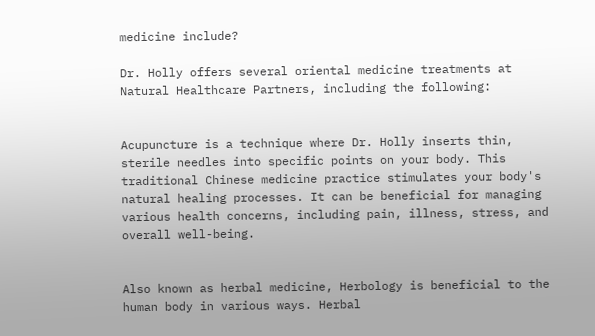medicine include?

Dr. Holly offers several oriental medicine treatments at Natural Healthcare Partners, including the following:


Acupuncture is a technique where Dr. Holly inserts thin, sterile needles into specific points on your body. This traditional Chinese medicine practice stimulates your body's natural healing processes. It can be beneficial for managing various health concerns, including pain, illness, stress, and overall well-being.


Also known as herbal medicine, Herbology is beneficial to the human body in various ways. Herbal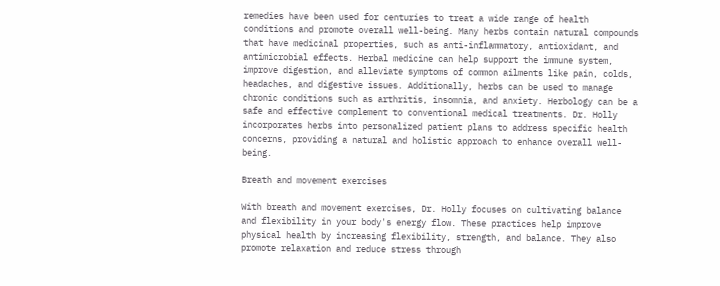remedies have been used for centuries to treat a wide range of health conditions and promote overall well-being. Many herbs contain natural compounds that have medicinal properties, such as anti-inflammatory, antioxidant, and antimicrobial effects. Herbal medicine can help support the immune system, improve digestion, and alleviate symptoms of common ailments like pain, colds, headaches, and digestive issues. Additionally, herbs can be used to manage chronic conditions such as arthritis, insomnia, and anxiety. Herbology can be a safe and effective complement to conventional medical treatments. Dr. Holly incorporates herbs into personalized patient plans to address specific health concerns, providing a natural and holistic approach to enhance overall well-being.

Breath and movement exercises

With breath and movement exercises, Dr. Holly focuses on cultivating balance and flexibility in your body's energy flow. These practices help improve physical health by increasing flexibility, strength, and balance. They also promote relaxation and reduce stress through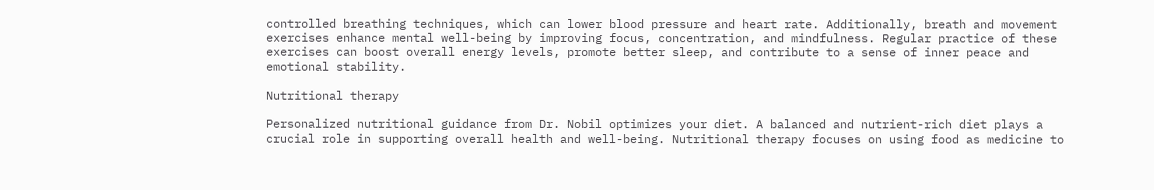controlled breathing techniques, which can lower blood pressure and heart rate. Additionally, breath and movement exercises enhance mental well-being by improving focus, concentration, and mindfulness. Regular practice of these exercises can boost overall energy levels, promote better sleep, and contribute to a sense of inner peace and emotional stability.

Nutritional therapy

Personalized nutritional guidance from Dr. Nobil optimizes your diet. A balanced and nutrient-rich diet plays a crucial role in supporting overall health and well-being. Nutritional therapy focuses on using food as medicine to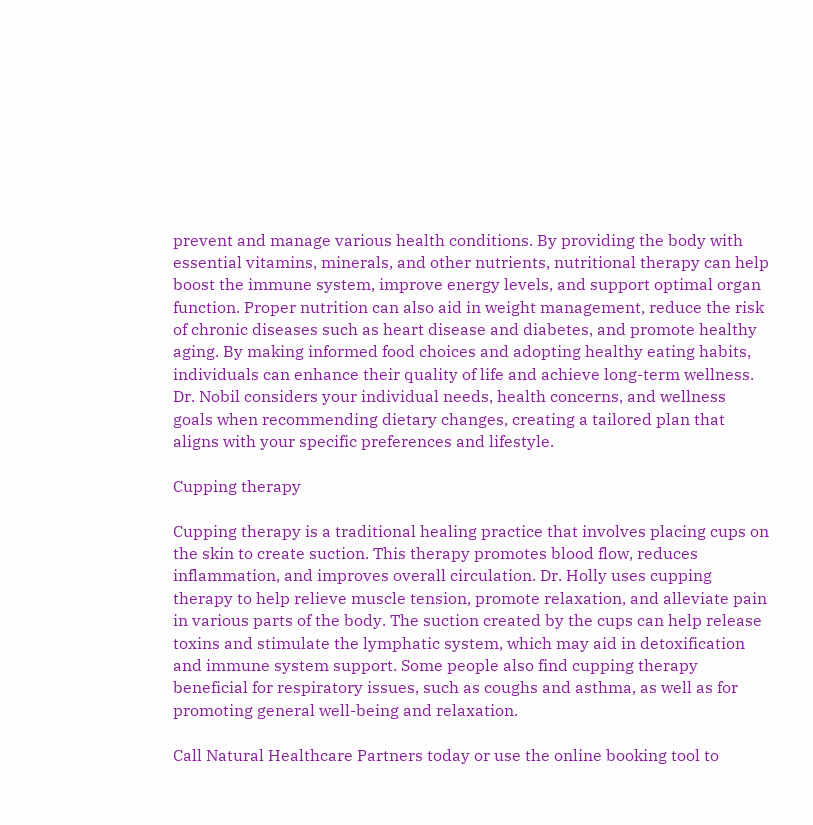prevent and manage various health conditions. By providing the body with essential vitamins, minerals, and other nutrients, nutritional therapy can help boost the immune system, improve energy levels, and support optimal organ function. Proper nutrition can also aid in weight management, reduce the risk of chronic diseases such as heart disease and diabetes, and promote healthy aging. By making informed food choices and adopting healthy eating habits, individuals can enhance their quality of life and achieve long-term wellness. Dr. Nobil considers your individual needs, health concerns, and wellness goals when recommending dietary changes, creating a tailored plan that aligns with your specific preferences and lifestyle.

Cupping therapy

Cupping therapy is a traditional healing practice that involves placing cups on the skin to create suction. This therapy promotes blood flow, reduces inflammation, and improves overall circulation. Dr. Holly uses cupping therapy to help relieve muscle tension, promote relaxation, and alleviate pain in various parts of the body. The suction created by the cups can help release toxins and stimulate the lymphatic system, which may aid in detoxification and immune system support. Some people also find cupping therapy beneficial for respiratory issues, such as coughs and asthma, as well as for promoting general well-being and relaxation.

Call Natural Healthcare Partners today or use the online booking tool to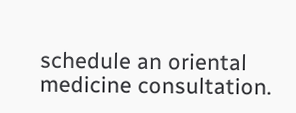schedule an oriental medicine consultation.